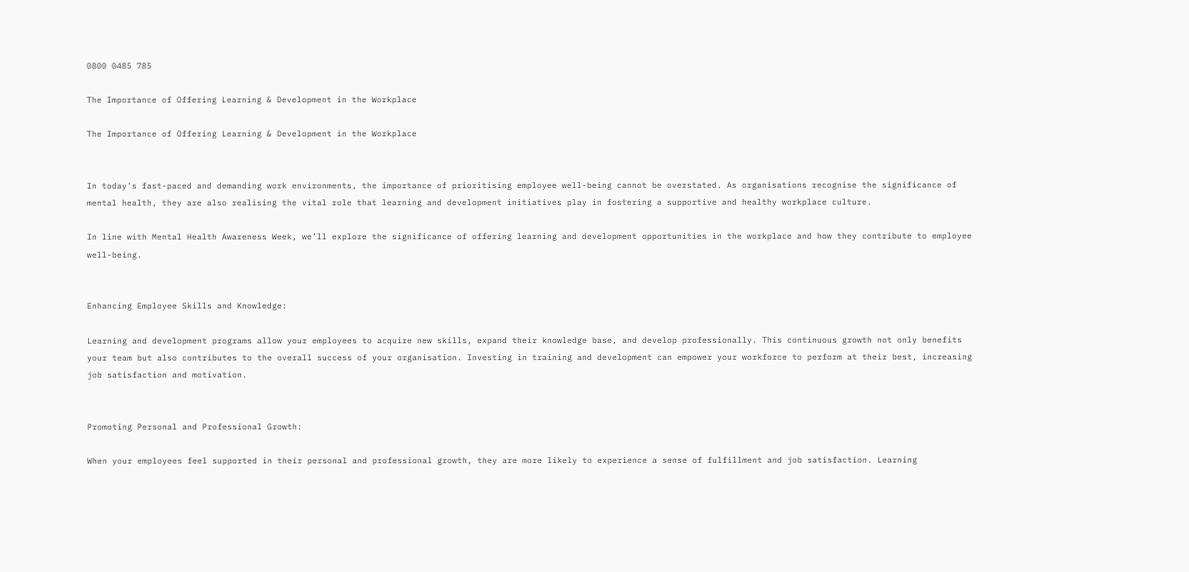0800 0485 785

The Importance of Offering Learning & Development in the Workplace

The Importance of Offering Learning & Development in the Workplace


In today's fast-paced and demanding work environments, the importance of prioritising employee well-being cannot be overstated. As organisations recognise the significance of mental health, they are also realising the vital role that learning and development initiatives play in fostering a supportive and healthy workplace culture.

In line with Mental Health Awareness Week, we’ll explore the significance of offering learning and development opportunities in the workplace and how they contribute to employee well-being.


Enhancing Employee Skills and Knowledge:

Learning and development programs allow your employees to acquire new skills, expand their knowledge base, and develop professionally. This continuous growth not only benefits your team but also contributes to the overall success of your organisation. Investing in training and development can empower your workforce to perform at their best, increasing job satisfaction and motivation.


Promoting Personal and Professional Growth:

When your employees feel supported in their personal and professional growth, they are more likely to experience a sense of fulfillment and job satisfaction. Learning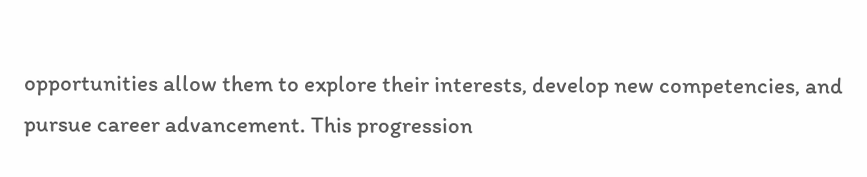opportunities allow them to explore their interests, develop new competencies, and pursue career advancement. This progression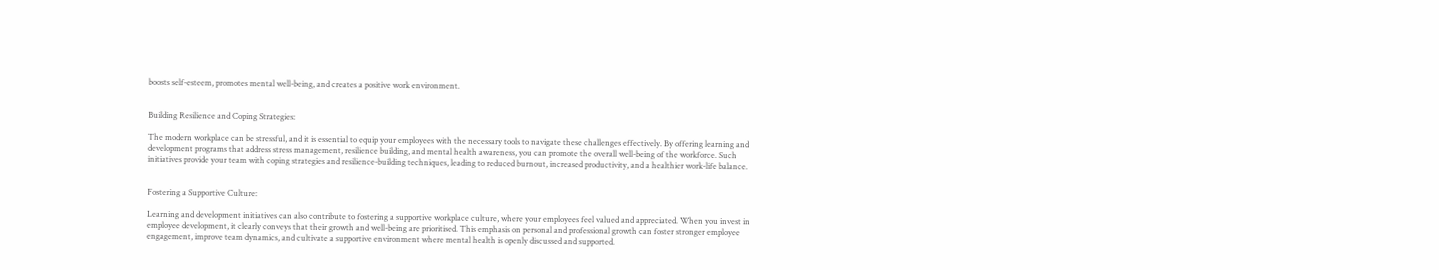boosts self-esteem, promotes mental well-being, and creates a positive work environment.


Building Resilience and Coping Strategies:

The modern workplace can be stressful, and it is essential to equip your employees with the necessary tools to navigate these challenges effectively. By offering learning and development programs that address stress management, resilience building, and mental health awareness, you can promote the overall well-being of the workforce. Such initiatives provide your team with coping strategies and resilience-building techniques, leading to reduced burnout, increased productivity, and a healthier work-life balance.


Fostering a Supportive Culture:

Learning and development initiatives can also contribute to fostering a supportive workplace culture, where your employees feel valued and appreciated. When you invest in employee development, it clearly conveys that their growth and well-being are prioritised. This emphasis on personal and professional growth can foster stronger employee engagement, improve team dynamics, and cultivate a supportive environment where mental health is openly discussed and supported.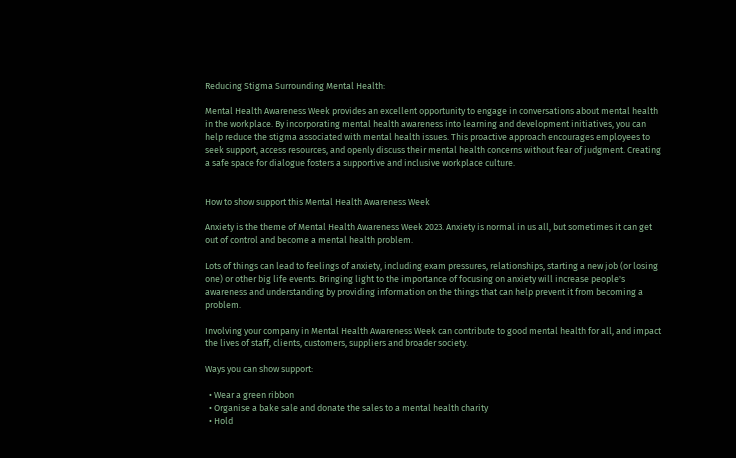Reducing Stigma Surrounding Mental Health:

Mental Health Awareness Week provides an excellent opportunity to engage in conversations about mental health in the workplace. By incorporating mental health awareness into learning and development initiatives, you can help reduce the stigma associated with mental health issues. This proactive approach encourages employees to seek support, access resources, and openly discuss their mental health concerns without fear of judgment. Creating a safe space for dialogue fosters a supportive and inclusive workplace culture.


How to show support this Mental Health Awareness Week

Anxiety is the theme of Mental Health Awareness Week 2023. Anxiety is normal in us all, but sometimes it can get out of control and become a mental health problem.

Lots of things can lead to feelings of anxiety, including exam pressures, relationships, starting a new job (or losing one) or other big life events. Bringing light to the importance of focusing on anxiety will increase people's awareness and understanding by providing information on the things that can help prevent it from becoming a problem.

Involving your company in Mental Health Awareness Week can contribute to good mental health for all, and impact the lives of staff, clients, customers, suppliers and broader society.

Ways you can show support:

  • Wear a green ribbon
  • Organise a bake sale and donate the sales to a mental health charity
  • Hold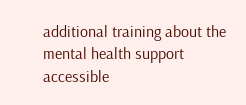additional training about the mental health support accessible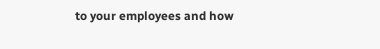to your employees and how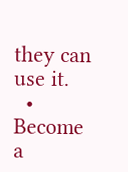they can use it.
  • Become a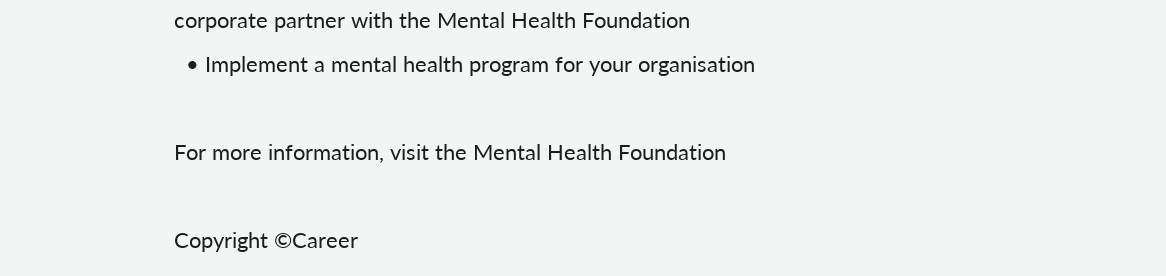corporate partner with the Mental Health Foundation
  • Implement a mental health program for your organisation

For more information, visit the Mental Health Foundation

Copyright ©Career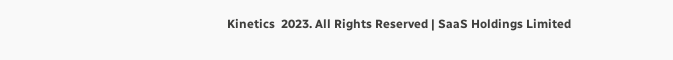Kinetics  2023. All Rights Reserved | SaaS Holdings Limited